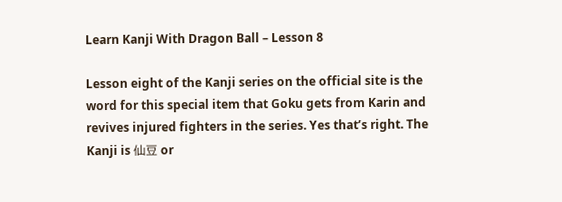Learn Kanji With Dragon Ball – Lesson 8

Lesson eight of the Kanji series on the official site is the word for this special item that Goku gets from Karin and revives injured fighters in the series. Yes that’s right. The Kanji is 仙豆 or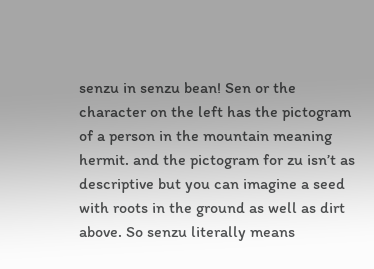senzu in senzu bean! Sen or the character on the left has the pictogram of a person in the mountain meaning hermit. and the pictogram for zu isn’t as descriptive but you can imagine a seed with roots in the ground as well as dirt above. So senzu literally means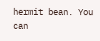hermit bean. You can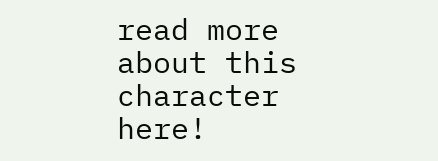read more about this character here!